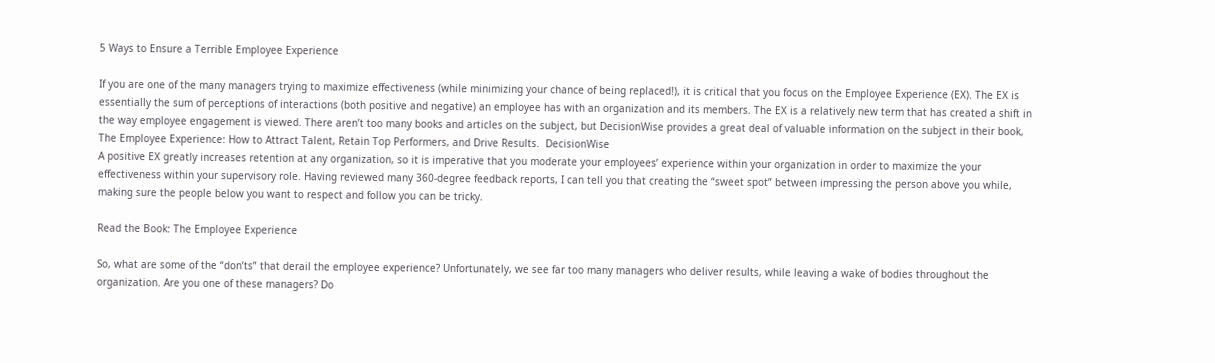5 Ways to Ensure a Terrible Employee Experience

If you are one of the many managers trying to maximize effectiveness (while minimizing your chance of being replaced!), it is critical that you focus on the Employee Experience (EX). The EX is essentially the sum of perceptions of interactions (both positive and negative) an employee has with an organization and its members. The EX is a relatively new term that has created a shift in the way employee engagement is viewed. There aren’t too many books and articles on the subject, but DecisionWise provides a great deal of valuable information on the subject in their book, The Employee Experience: How to Attract Talent, Retain Top Performers, and Drive Results.  DecisionWise
A positive EX greatly increases retention at any organization, so it is imperative that you moderate your employees’ experience within your organization in order to maximize the your effectiveness within your supervisory role. Having reviewed many 360-degree feedback reports, I can tell you that creating the “sweet spot” between impressing the person above you while, making sure the people below you want to respect and follow you can be tricky.

Read the Book: The Employee Experience

So, what are some of the “don’ts” that derail the employee experience? Unfortunately, we see far too many managers who deliver results, while leaving a wake of bodies throughout the organization. Are you one of these managers? Do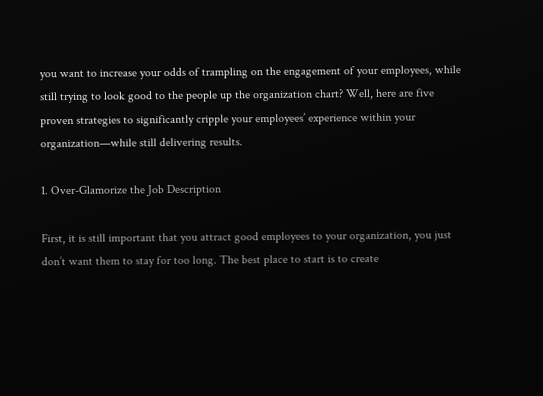you want to increase your odds of trampling on the engagement of your employees, while still trying to look good to the people up the organization chart? Well, here are five proven strategies to significantly cripple your employees’ experience within your organization—while still delivering results.

1. Over-Glamorize the Job Description

First, it is still important that you attract good employees to your organization, you just don’t want them to stay for too long. The best place to start is to create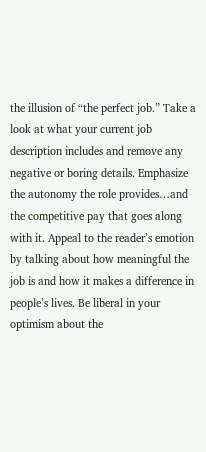the illusion of “the perfect job.” Take a look at what your current job description includes and remove any negative or boring details. Emphasize the autonomy the role provides…and the competitive pay that goes along with it. Appeal to the reader’s emotion by talking about how meaningful the job is and how it makes a difference in people’s lives. Be liberal in your optimism about the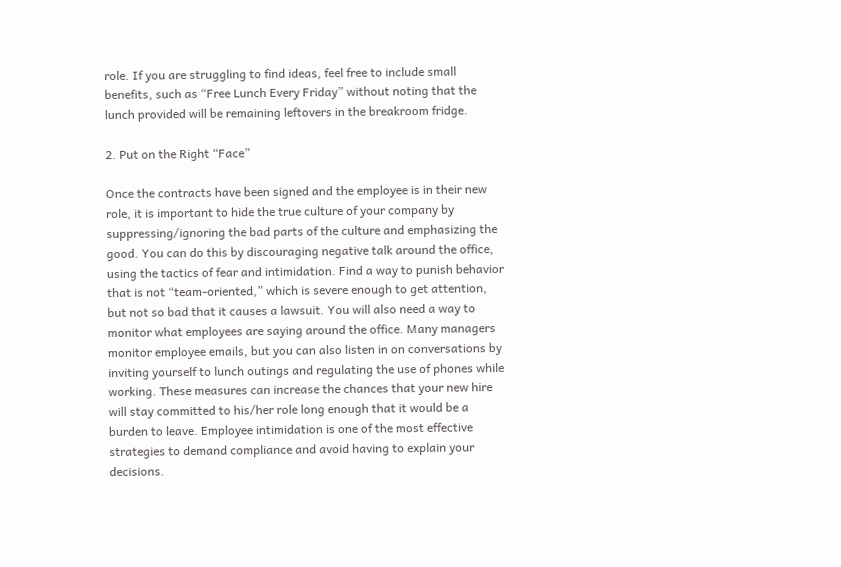role. If you are struggling to find ideas, feel free to include small benefits, such as “Free Lunch Every Friday” without noting that the lunch provided will be remaining leftovers in the breakroom fridge.

2. Put on the Right “Face”

Once the contracts have been signed and the employee is in their new role, it is important to hide the true culture of your company by suppressing/ignoring the bad parts of the culture and emphasizing the good. You can do this by discouraging negative talk around the office, using the tactics of fear and intimidation. Find a way to punish behavior that is not “team-oriented,” which is severe enough to get attention, but not so bad that it causes a lawsuit. You will also need a way to monitor what employees are saying around the office. Many managers monitor employee emails, but you can also listen in on conversations by inviting yourself to lunch outings and regulating the use of phones while working. These measures can increase the chances that your new hire will stay committed to his/her role long enough that it would be a burden to leave. Employee intimidation is one of the most effective strategies to demand compliance and avoid having to explain your decisions.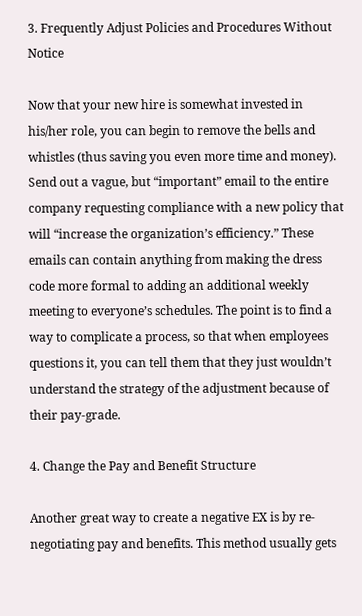3. Frequently Adjust Policies and Procedures Without Notice

Now that your new hire is somewhat invested in his/her role, you can begin to remove the bells and whistles (thus saving you even more time and money). Send out a vague, but “important” email to the entire company requesting compliance with a new policy that will “increase the organization’s efficiency.” These emails can contain anything from making the dress code more formal to adding an additional weekly meeting to everyone’s schedules. The point is to find a way to complicate a process, so that when employees questions it, you can tell them that they just wouldn’t understand the strategy of the adjustment because of their pay-grade.

4. Change the Pay and Benefit Structure

Another great way to create a negative EX is by re-negotiating pay and benefits. This method usually gets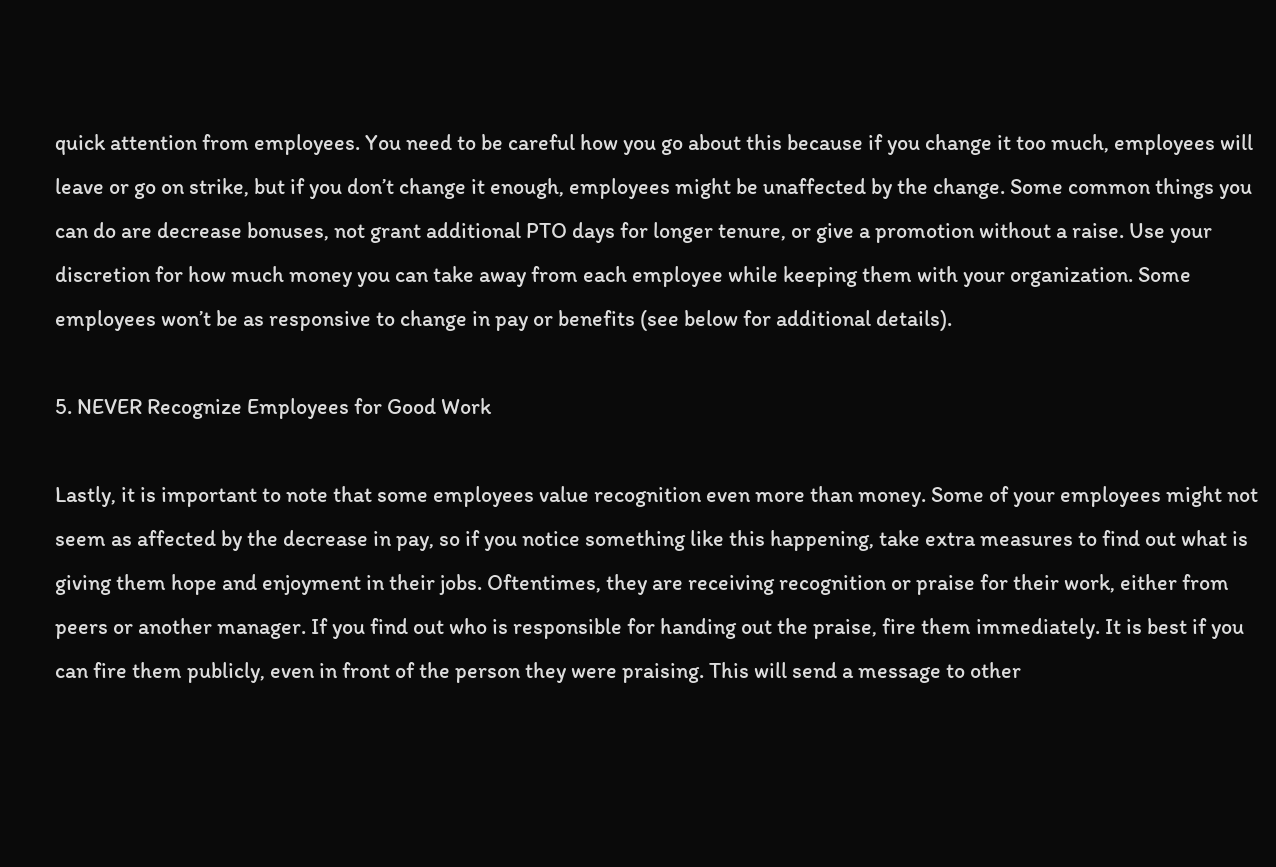quick attention from employees. You need to be careful how you go about this because if you change it too much, employees will leave or go on strike, but if you don’t change it enough, employees might be unaffected by the change. Some common things you can do are decrease bonuses, not grant additional PTO days for longer tenure, or give a promotion without a raise. Use your discretion for how much money you can take away from each employee while keeping them with your organization. Some employees won’t be as responsive to change in pay or benefits (see below for additional details).

5. NEVER Recognize Employees for Good Work

Lastly, it is important to note that some employees value recognition even more than money. Some of your employees might not seem as affected by the decrease in pay, so if you notice something like this happening, take extra measures to find out what is giving them hope and enjoyment in their jobs. Oftentimes, they are receiving recognition or praise for their work, either from peers or another manager. If you find out who is responsible for handing out the praise, fire them immediately. It is best if you can fire them publicly, even in front of the person they were praising. This will send a message to other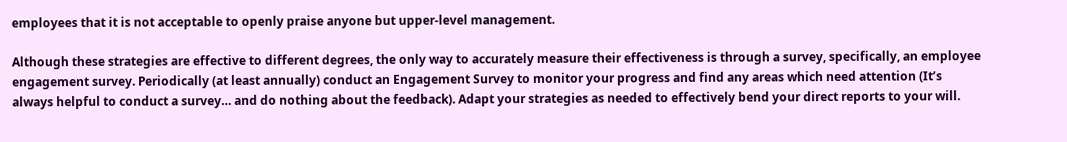employees that it is not acceptable to openly praise anyone but upper-level management.

Although these strategies are effective to different degrees, the only way to accurately measure their effectiveness is through a survey, specifically, an employee engagement survey. Periodically (at least annually) conduct an Engagement Survey to monitor your progress and find any areas which need attention (It’s always helpful to conduct a survey… and do nothing about the feedback). Adapt your strategies as needed to effectively bend your direct reports to your will.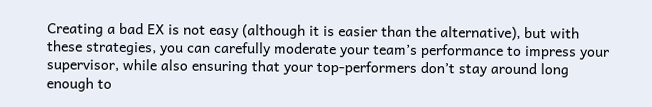Creating a bad EX is not easy (although it is easier than the alternative), but with these strategies, you can carefully moderate your team’s performance to impress your supervisor, while also ensuring that your top-performers don’t stay around long enough to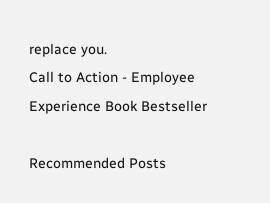replace you.
Call to Action - Employee Experience Book Bestseller

Recommended Posts